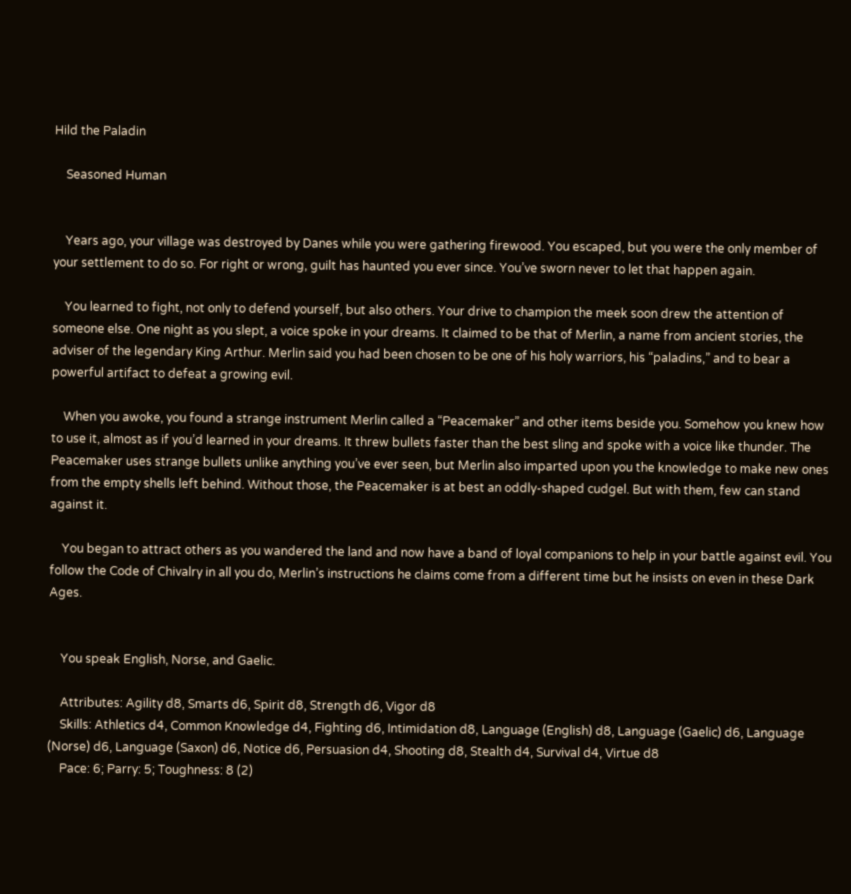Hild the Paladin

    Seasoned Human


    Years ago, your village was destroyed by Danes while you were gathering firewood. You escaped, but you were the only member of your settlement to do so. For right or wrong, guilt has haunted you ever since. You’ve sworn never to let that happen again.

    You learned to fight, not only to defend yourself, but also others. Your drive to champion the meek soon drew the attention of someone else. One night as you slept, a voice spoke in your dreams. It claimed to be that of Merlin, a name from ancient stories, the adviser of the legendary King Arthur. Merlin said you had been chosen to be one of his holy warriors, his “paladins,” and to bear a powerful artifact to defeat a growing evil.

    When you awoke, you found a strange instrument Merlin called a “Peacemaker” and other items beside you. Somehow you knew how to use it, almost as if you’d learned in your dreams. It threw bullets faster than the best sling and spoke with a voice like thunder. The Peacemaker uses strange bullets unlike anything you’ve ever seen, but Merlin also imparted upon you the knowledge to make new ones from the empty shells left behind. Without those, the Peacemaker is at best an oddly-shaped cudgel. But with them, few can stand against it.

    You began to attract others as you wandered the land and now have a band of loyal companions to help in your battle against evil. You follow the Code of Chivalry in all you do, Merlin’s instructions he claims come from a different time but he insists on even in these Dark Ages.


    You speak English, Norse, and Gaelic.

    Attributes: Agility d8, Smarts d6, Spirit d8, Strength d6, Vigor d8
    Skills: Athletics d4, Common Knowledge d4, Fighting d6, Intimidation d8, Language (English) d8, Language (Gaelic) d6, Language (Norse) d6, Language (Saxon) d6, Notice d6, Persuasion d4, Shooting d8, Stealth d4, Survival d4, Virtue d8
    Pace: 6; Parry: 5; Toughness: 8 (2)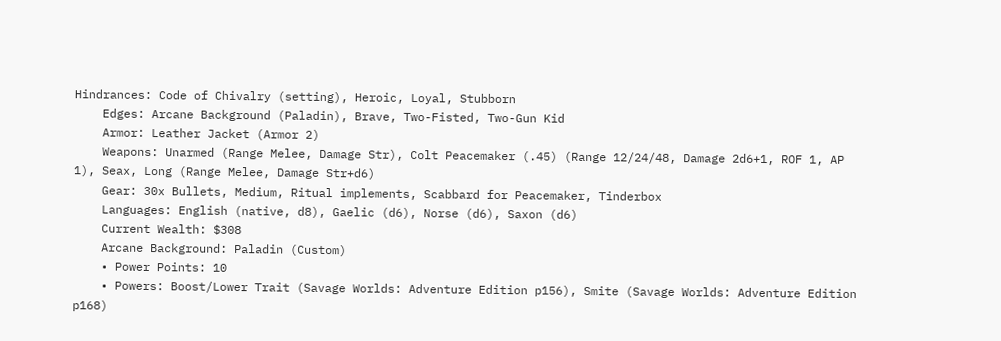Hindrances: Code of Chivalry (setting), Heroic, Loyal, Stubborn
    Edges: Arcane Background (Paladin), Brave, Two-Fisted, Two-Gun Kid
    Armor: Leather Jacket (Armor 2)
    Weapons: Unarmed (Range Melee, Damage Str), Colt Peacemaker (.45) (Range 12/24/48, Damage 2d6+1, ROF 1, AP 1), Seax, Long (Range Melee, Damage Str+d6)
    Gear: 30x Bullets, Medium, Ritual implements, Scabbard for Peacemaker, Tinderbox
    Languages: English (native, d8), Gaelic (d6), Norse (d6), Saxon (d6)
    Current Wealth: $308
    Arcane Background: Paladin (Custom)
    • Power Points: 10
    • Powers: Boost/Lower Trait (Savage Worlds: Adventure Edition p156), Smite (Savage Worlds: Adventure Edition p168)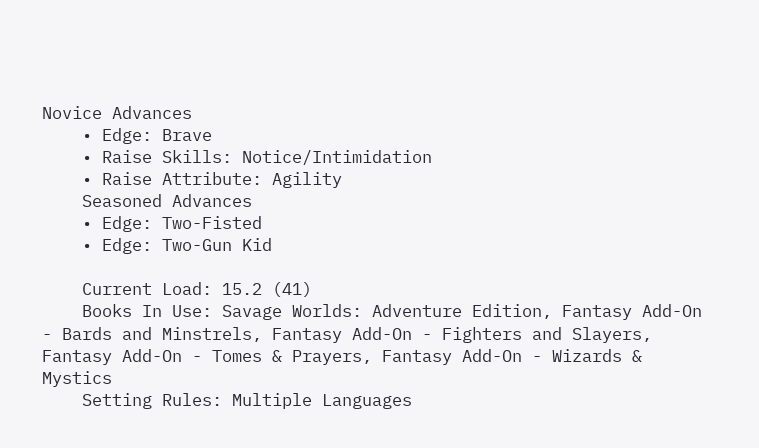Novice Advances
    • Edge: Brave
    • Raise Skills: Notice/Intimidation
    • Raise Attribute: Agility
    Seasoned Advances
    • Edge: Two-Fisted
    • Edge: Two-Gun Kid

    Current Load: 15.2 (41)
    Books In Use: Savage Worlds: Adventure Edition, Fantasy Add-On - Bards and Minstrels, Fantasy Add-On - Fighters and Slayers, Fantasy Add-On - Tomes & Prayers, Fantasy Add-On - Wizards & Mystics
    Setting Rules: Multiple Languages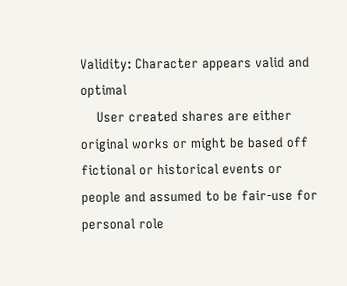Validity: Character appears valid and optimal
    User created shares are either original works or might be based off fictional or historical events or people and assumed to be fair-use for personal role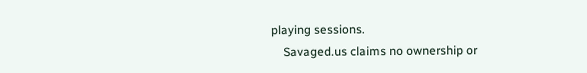playing sessions.
    Savaged.us claims no ownership or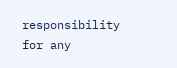responsibility for any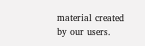material created by our users.